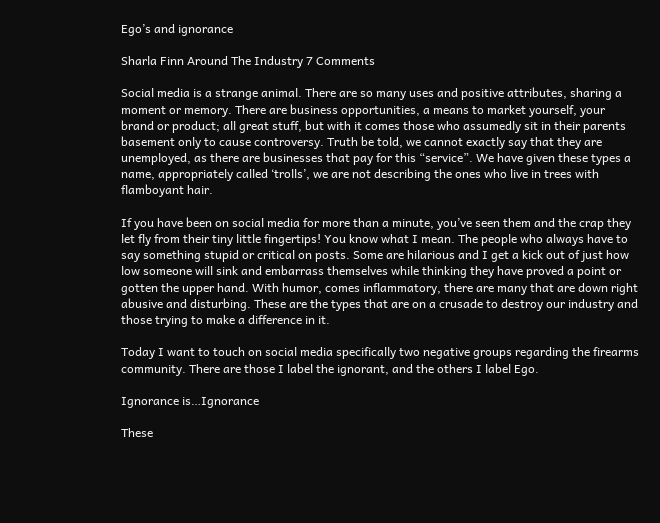Ego’s and ignorance

Sharla Finn Around The Industry 7 Comments

Social media is a strange animal. There are so many uses and positive attributes, sharing a moment or memory. There are business opportunities, a means to market yourself, your brand or product; all great stuff, but with it comes those who assumedly sit in their parents basement only to cause controversy. Truth be told, we cannot exactly say that they are unemployed, as there are businesses that pay for this “service”. We have given these types a name, appropriately called ‘trolls’, we are not describing the ones who live in trees with flamboyant hair.

If you have been on social media for more than a minute, you’ve seen them and the crap they let fly from their tiny little fingertips! You know what I mean. The people who always have to say something stupid or critical on posts. Some are hilarious and I get a kick out of just how low someone will sink and embarrass themselves while thinking they have proved a point or gotten the upper hand. With humor, comes inflammatory, there are many that are down right abusive and disturbing. These are the types that are on a crusade to destroy our industry and those trying to make a difference in it.

Today I want to touch on social media specifically two negative groups regarding the firearms community. There are those I label the ignorant, and the others I label Ego.

Ignorance is…Ignorance

These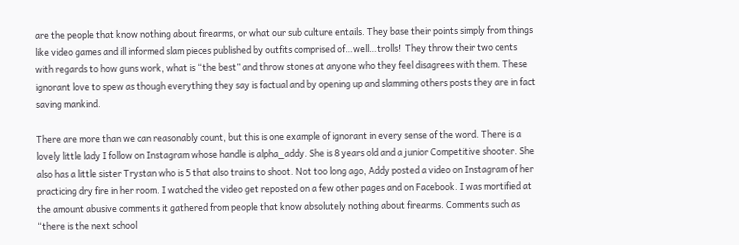are the people that know nothing about firearms, or what our sub culture entails. They base their points simply from things like video games and ill informed slam pieces published by outfits comprised of…well…trolls!  They throw their two cents with regards to how guns work, what is “the best” and throw stones at anyone who they feel disagrees with them. These ignorant love to spew as though everything they say is factual and by opening up and slamming others posts they are in fact saving mankind.

There are more than we can reasonably count, but this is one example of ignorant in every sense of the word. There is a lovely little lady I follow on Instagram whose handle is alpha_addy. She is 8 years old and a junior Competitive shooter. She also has a little sister Trystan who is 5 that also trains to shoot. Not too long ago, Addy posted a video on Instagram of her practicing dry fire in her room. I watched the video get reposted on a few other pages and on Facebook. I was mortified at the amount abusive comments it gathered from people that know absolutely nothing about firearms. Comments such as “there is the next school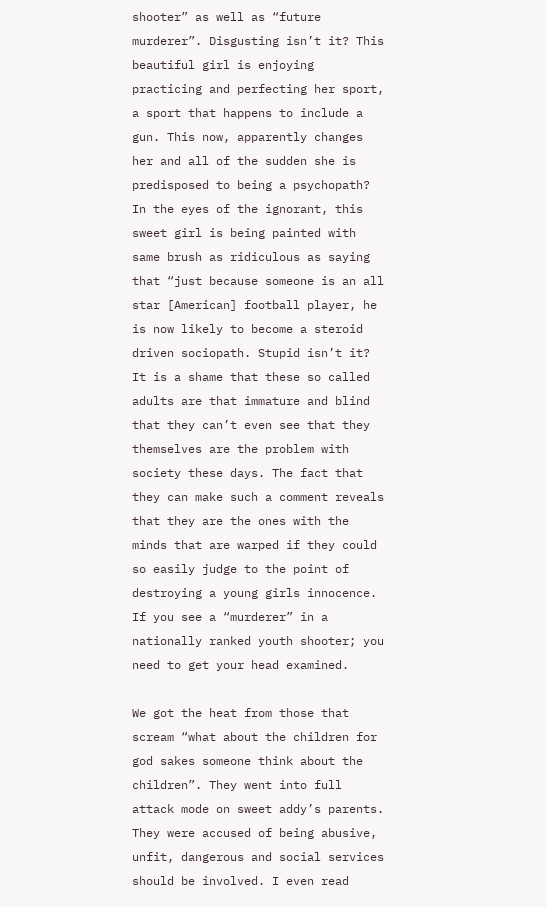shooter” as well as “future murderer”. Disgusting isn’t it? This beautiful girl is enjoying practicing and perfecting her sport, a sport that happens to include a gun. This now, apparently changes her and all of the sudden she is predisposed to being a psychopath? In the eyes of the ignorant, this sweet girl is being painted with same brush as ridiculous as saying that “just because someone is an all star [American] football player, he is now likely to become a steroid driven sociopath. Stupid isn’t it? It is a shame that these so called adults are that immature and blind that they can’t even see that they themselves are the problem with society these days. The fact that they can make such a comment reveals that they are the ones with the minds that are warped if they could so easily judge to the point of destroying a young girls innocence. If you see a “murderer” in a nationally ranked youth shooter; you need to get your head examined.

We got the heat from those that scream “what about the children for god sakes someone think about the children”. They went into full attack mode on sweet addy’s parents. They were accused of being abusive, unfit, dangerous and social services should be involved. I even read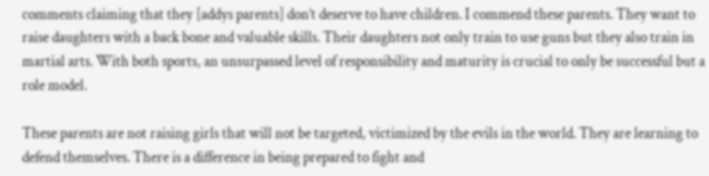comments claiming that they [addys parents] don’t deserve to have children. I commend these parents. They want to raise daughters with a back bone and valuable skills. Their daughters not only train to use guns but they also train in martial arts. With both sports, an unsurpassed level of responsibility and maturity is crucial to only be successful but a role model.

These parents are not raising girls that will not be targeted, victimized by the evils in the world. They are learning to defend themselves. There is a difference in being prepared to fight and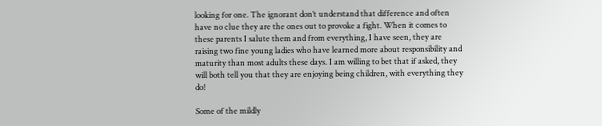looking for one. The ignorant don’t understand that difference and often have no clue they are the ones out to provoke a fight. When it comes to these parents I salute them and from everything, I have seen, they are raising two fine young ladies who have learned more about responsibility and maturity than most adults these days. I am willing to bet that if asked, they will both tell you that they are enjoying being children, with everything they do!

Some of the mildly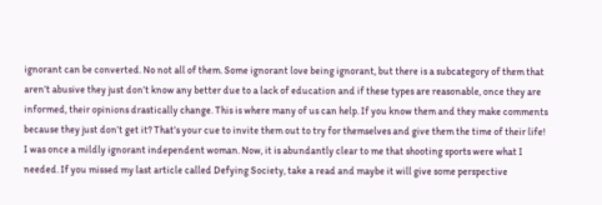ignorant can be converted. No not all of them. Some ignorant love being ignorant, but there is a subcategory of them that aren’t abusive they just don’t know any better due to a lack of education and if these types are reasonable, once they are informed, their opinions drastically change. This is where many of us can help. If you know them and they make comments because they just don’t get it? That’s your cue to invite them out to try for themselves and give them the time of their life! I was once a mildly ignorant independent woman. Now, it is abundantly clear to me that shooting sports were what I needed. If you missed my last article called Defying Society, take a read and maybe it will give some perspective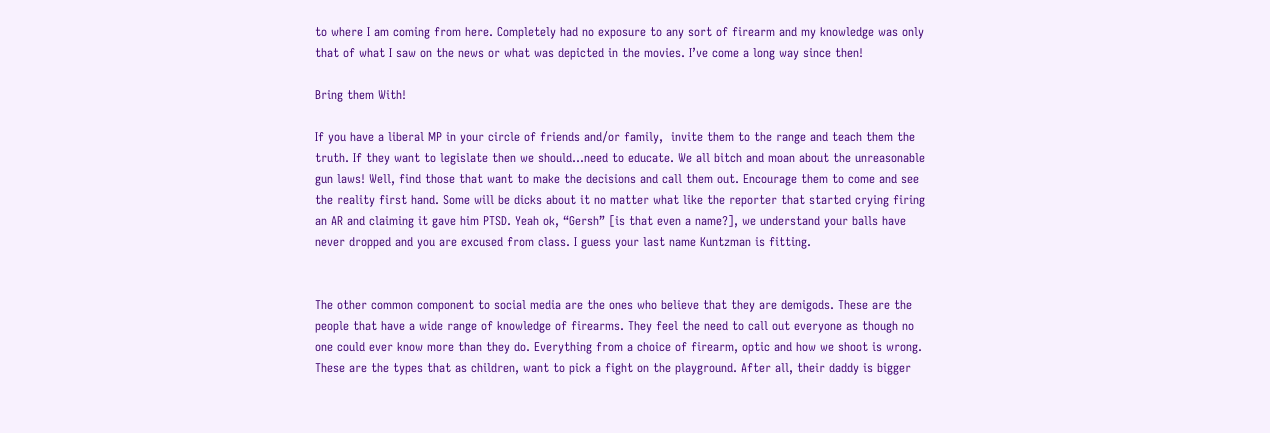to where I am coming from here. Completely had no exposure to any sort of firearm and my knowledge was only that of what I saw on the news or what was depicted in the movies. I’ve come a long way since then!

Bring them With!

If you have a liberal MP in your circle of friends and/or family,  invite them to the range and teach them the truth. If they want to legislate then we should…need to educate. We all bitch and moan about the unreasonable gun laws! Well, find those that want to make the decisions and call them out. Encourage them to come and see the reality first hand. Some will be dicks about it no matter what like the reporter that started crying firing an AR and claiming it gave him PTSD. Yeah ok, “Gersh” [is that even a name?], we understand your balls have never dropped and you are excused from class. I guess your last name Kuntzman is fitting.


The other common component to social media are the ones who believe that they are demigods. These are the people that have a wide range of knowledge of firearms. They feel the need to call out everyone as though no one could ever know more than they do. Everything from a choice of firearm, optic and how we shoot is wrong. These are the types that as children, want to pick a fight on the playground. After all, their daddy is bigger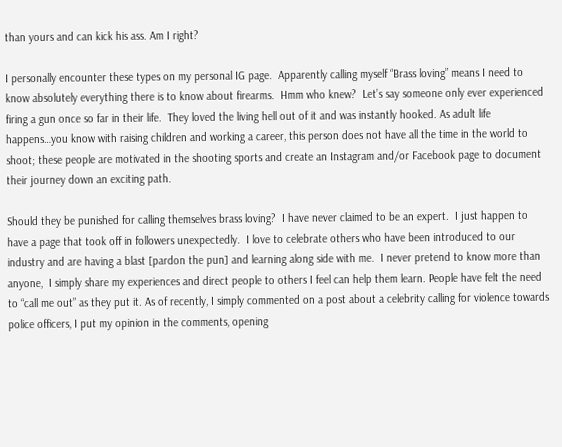than yours and can kick his ass. Am I right?

I personally encounter these types on my personal IG page.  Apparently calling myself “Brass loving” means I need to know absolutely everything there is to know about firearms.  Hmm who knew?  Let’s say someone only ever experienced firing a gun once so far in their life.  They loved the living hell out of it and was instantly hooked. As adult life happens…you know with raising children and working a career, this person does not have all the time in the world to shoot; these people are motivated in the shooting sports and create an Instagram and/or Facebook page to document their journey down an exciting path.

Should they be punished for calling themselves brass loving?  I have never claimed to be an expert.  I just happen to have a page that took off in followers unexpectedly.  I love to celebrate others who have been introduced to our industry and are having a blast [pardon the pun] and learning along side with me.  I never pretend to know more than anyone,  I simply share my experiences and direct people to others I feel can help them learn. People have felt the need to “call me out” as they put it. As of recently, I simply commented on a post about a celebrity calling for violence towards police officers, I put my opinion in the comments, opening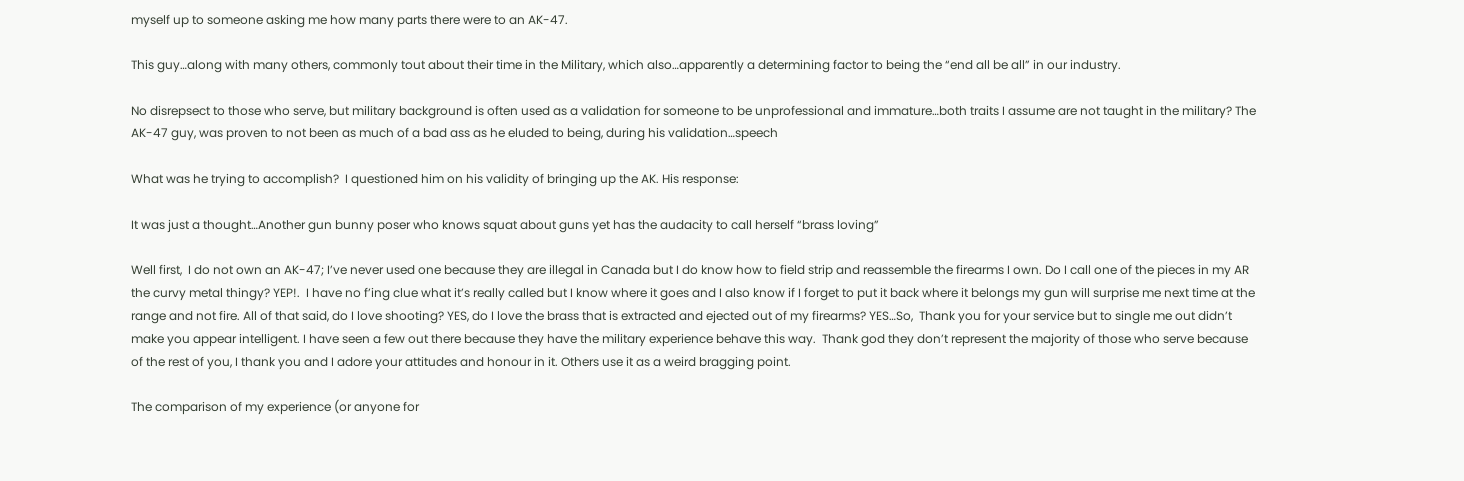myself up to someone asking me how many parts there were to an AK-47.

This guy…along with many others, commonly tout about their time in the Military, which also…apparently a determining factor to being the “end all be all” in our industry.

No disrepsect to those who serve, but military background is often used as a validation for someone to be unprofessional and immature…both traits I assume are not taught in the military? The AK-47 guy, was proven to not been as much of a bad ass as he eluded to being, during his validation…speech

What was he trying to accomplish?  I questioned him on his validity of bringing up the AK. His response:

It was just a thought…Another gun bunny poser who knows squat about guns yet has the audacity to call herself “brass loving”

Well first,  I do not own an AK-47; I’ve never used one because they are illegal in Canada but I do know how to field strip and reassemble the firearms I own. Do I call one of the pieces in my AR the curvy metal thingy? YEP!.  I have no f’ing clue what it’s really called but I know where it goes and I also know if I forget to put it back where it belongs my gun will surprise me next time at the range and not fire. All of that said, do I love shooting? YES, do I love the brass that is extracted and ejected out of my firearms? YES…So,  Thank you for your service but to single me out didn’t  make you appear intelligent. I have seen a few out there because they have the military experience behave this way.  Thank god they don’t represent the majority of those who serve because of the rest of you, I thank you and I adore your attitudes and honour in it. Others use it as a weird bragging point.

The comparison of my experience (or anyone for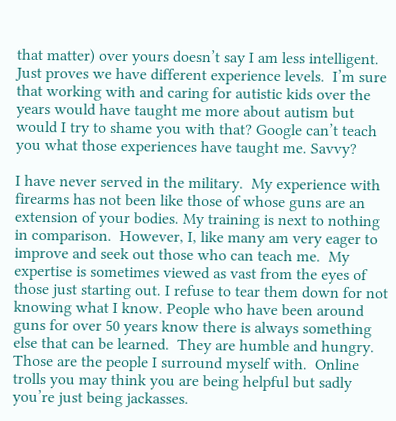that matter) over yours doesn’t say I am less intelligent.  Just proves we have different experience levels.  I’m sure that working with and caring for autistic kids over the years would have taught me more about autism but would I try to shame you with that? Google can’t teach you what those experiences have taught me. Savvy?

I have never served in the military.  My experience with firearms has not been like those of whose guns are an extension of your bodies. My training is next to nothing in comparison.  However, I, like many am very eager to improve and seek out those who can teach me.  My expertise is sometimes viewed as vast from the eyes of those just starting out. I refuse to tear them down for not knowing what I know. People who have been around guns for over 50 years know there is always something else that can be learned.  They are humble and hungry.  Those are the people I surround myself with.  Online trolls you may think you are being helpful but sadly you’re just being jackasses.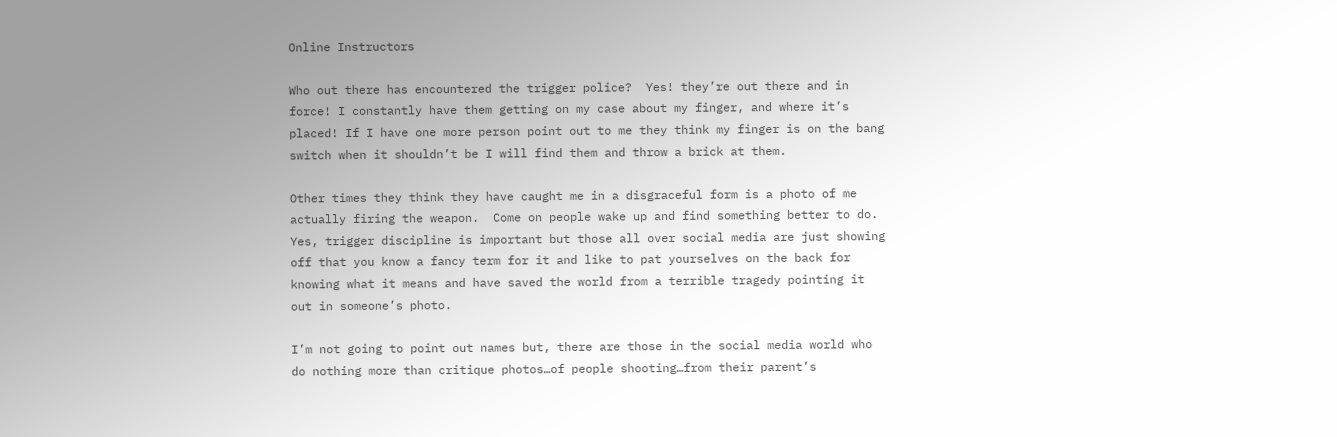Online Instructors

Who out there has encountered the trigger police?  Yes! they’re out there and in force! I constantly have them getting on my case about my finger, and where it’s placed! If I have one more person point out to me they think my finger is on the bang switch when it shouldn’t be I will find them and throw a brick at them.

Other times they think they have caught me in a disgraceful form is a photo of me actually firing the weapon.  Come on people wake up and find something better to do.  Yes, trigger discipline is important but those all over social media are just showing off that you know a fancy term for it and like to pat yourselves on the back for knowing what it means and have saved the world from a terrible tragedy pointing it out in someone’s photo.

I’m not going to point out names but, there are those in the social media world who do nothing more than critique photos…of people shooting…from their parent’s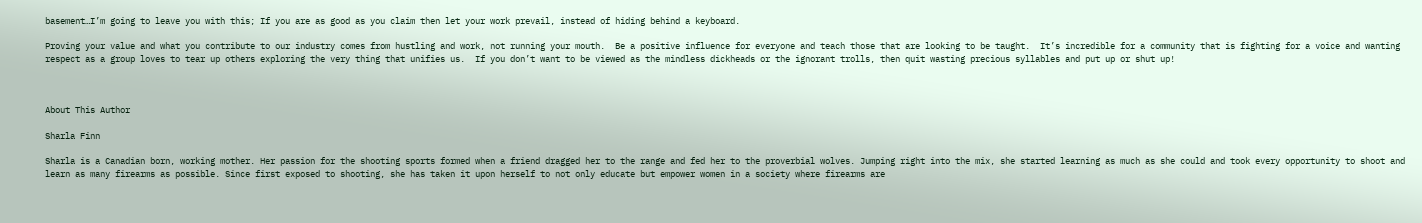basement…I’m going to leave you with this; If you are as good as you claim then let your work prevail, instead of hiding behind a keyboard.

Proving your value and what you contribute to our industry comes from hustling and work, not running your mouth.  Be a positive influence for everyone and teach those that are looking to be taught.  It’s incredible for a community that is fighting for a voice and wanting respect as a group loves to tear up others exploring the very thing that unifies us.  If you don’t want to be viewed as the mindless dickheads or the ignorant trolls, then quit wasting precious syllables and put up or shut up!



About This Author

Sharla Finn

Sharla is a Canadian born, working mother. Her passion for the shooting sports formed when a friend dragged her to the range and fed her to the proverbial wolves. Jumping right into the mix, she started learning as much as she could and took every opportunity to shoot and learn as many firearms as possible. Since first exposed to shooting, she has taken it upon herself to not only educate but empower women in a society where firearms are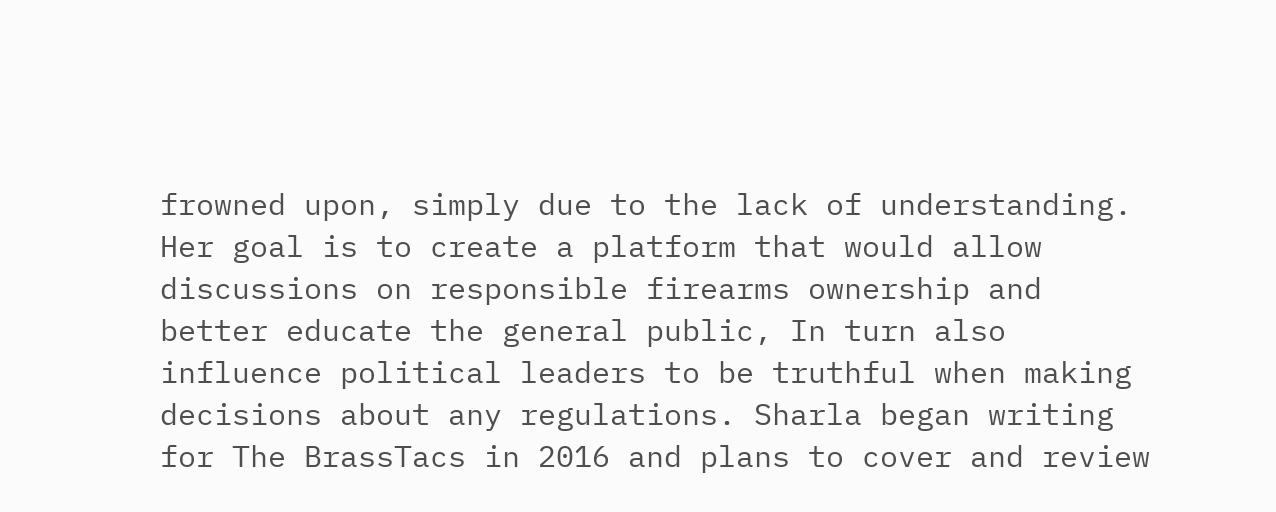frowned upon, simply due to the lack of understanding. Her goal is to create a platform that would allow discussions on responsible firearms ownership and better educate the general public, In turn also influence political leaders to be truthful when making decisions about any regulations. Sharla began writing for The BrassTacs in 2016 and plans to cover and review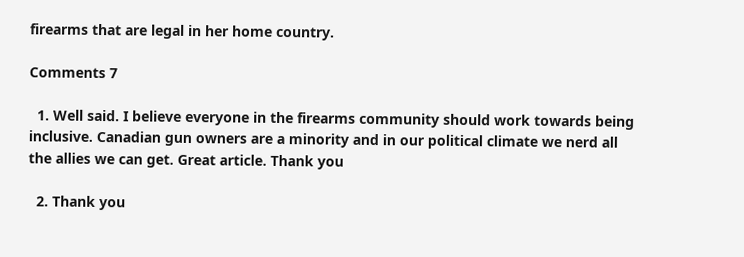firearms that are legal in her home country.

Comments 7

  1. Well said. I believe everyone in the firearms community should work towards being inclusive. Canadian gun owners are a minority and in our political climate we nerd all the allies we can get. Great article. Thank you

  2. Thank you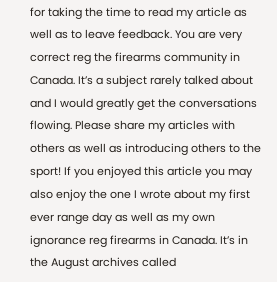for taking the time to read my article as well as to leave feedback. You are very correct reg the firearms community in Canada. It’s a subject rarely talked about and I would greatly get the conversations flowing. Please share my articles with others as well as introducing others to the sport! If you enjoyed this article you may also enjoy the one I wrote about my first ever range day as well as my own ignorance reg firearms in Canada. It’s in the August archives called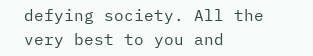defying society. All the very best to you and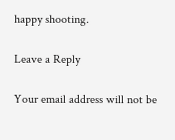happy shooting.

Leave a Reply

Your email address will not be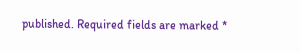published. Required fields are marked *